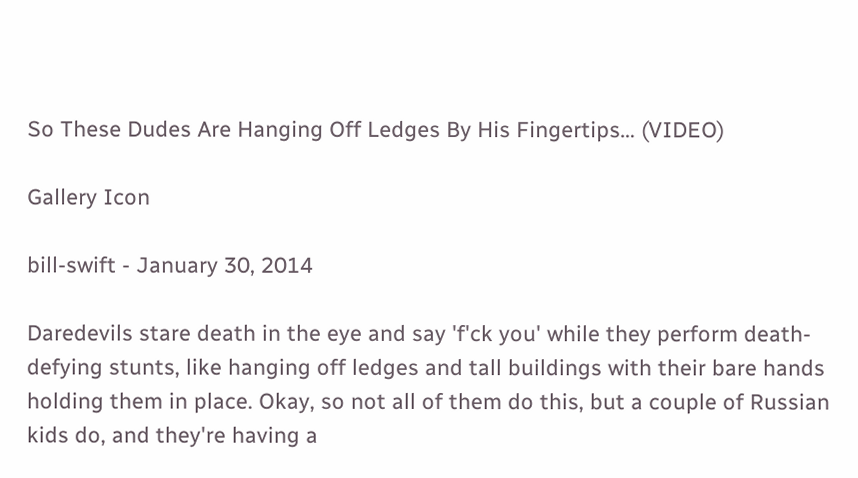So These Dudes Are Hanging Off Ledges By His Fingertips… (VIDEO)

Gallery Icon

bill-swift - January 30, 2014

Daredevils stare death in the eye and say 'f'ck you' while they perform death-defying stunts, like hanging off ledges and tall buildings with their bare hands holding them in place. Okay, so not all of them do this, but a couple of Russian kids do, and they're having a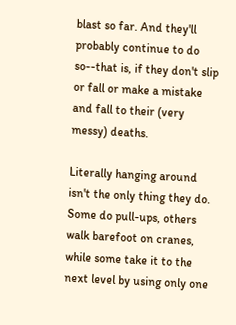blast so far. And they'll probably continue to do so--that is, if they don't slip or fall or make a mistake and fall to their (very messy) deaths.

Literally hanging around isn't the only thing they do. Some do pull-ups, others walk barefoot on cranes, while some take it to the next level by using only one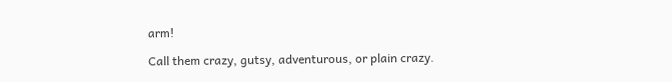arm!

Call them crazy, gutsy, adventurous, or plain crazy.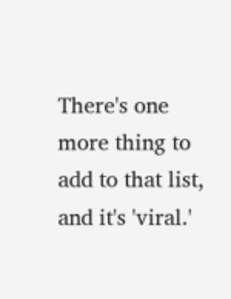There's one more thing to add to that list, and it's 'viral.'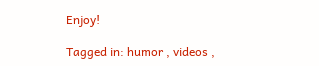Enjoy!

Tagged in: humor , videos ,